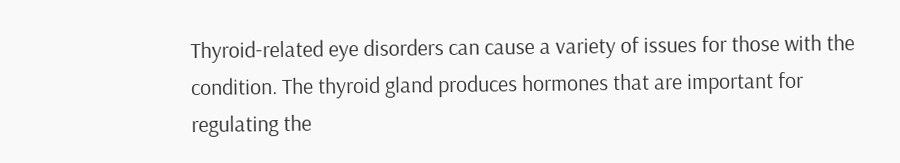Thyroid-related eye disorders can cause a variety of issues for those with the condition. The thyroid gland produces hormones that are important for regulating the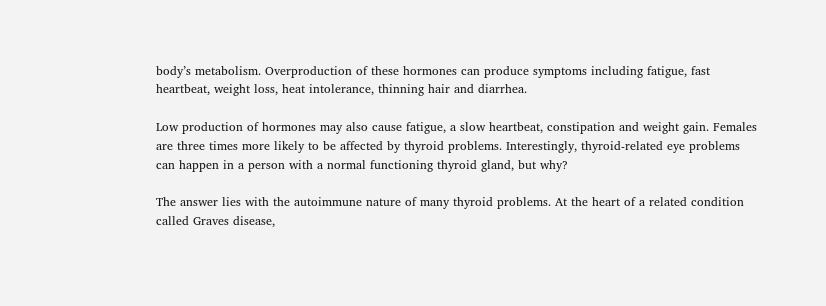body’s metabolism. Overproduction of these hormones can produce symptoms including fatigue, fast heartbeat, weight loss, heat intolerance, thinning hair and diarrhea.

Low production of hormones may also cause fatigue, a slow heartbeat, constipation and weight gain. Females are three times more likely to be affected by thyroid problems. Interestingly, thyroid-related eye problems can happen in a person with a normal functioning thyroid gland, but why?

The answer lies with the autoimmune nature of many thyroid problems. At the heart of a related condition called Graves disease,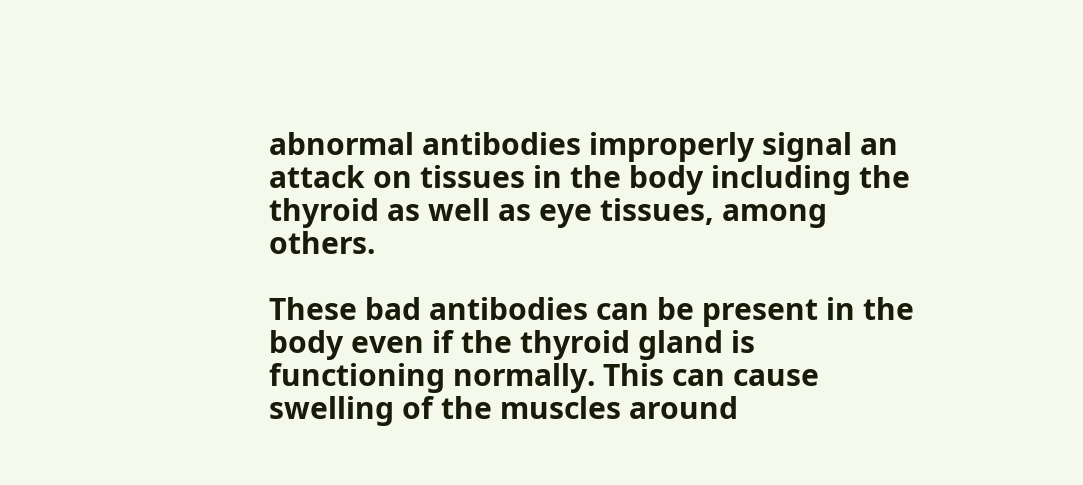abnormal antibodies improperly signal an attack on tissues in the body including the thyroid as well as eye tissues, among others.

These bad antibodies can be present in the body even if the thyroid gland is functioning normally. This can cause swelling of the muscles around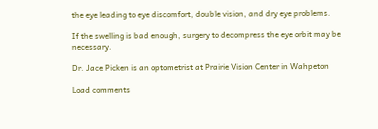the eye leading to eye discomfort, double vision, and dry eye problems.

If the swelling is bad enough, surgery to decompress the eye orbit may be necessary.

Dr. Jace Picken is an optometrist at Prairie Vision Center in Wahpeton

Load comments